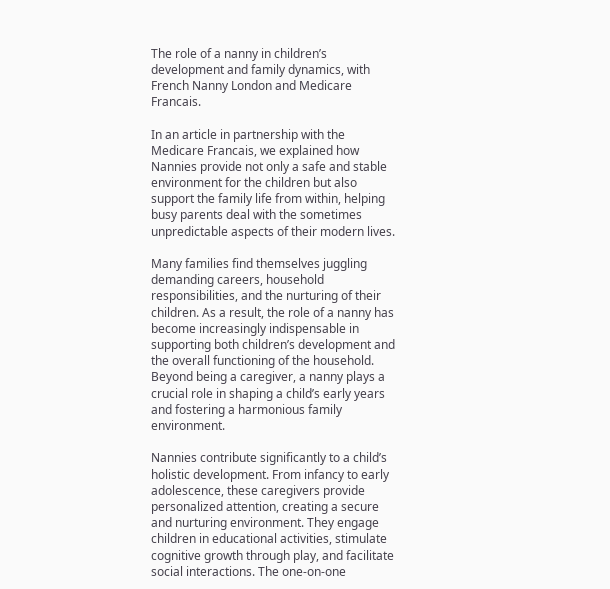The role of a nanny in children’s development and family dynamics, with French Nanny London and Medicare Francais.

In an article in partnership with the Medicare Francais, we explained how Nannies provide not only a safe and stable environment for the children but also support the family life from within, helping busy parents deal with the sometimes unpredictable aspects of their modern lives.

Many families find themselves juggling demanding careers, household responsibilities, and the nurturing of their children. As a result, the role of a nanny has become increasingly indispensable in supporting both children’s development and the overall functioning of the household. Beyond being a caregiver, a nanny plays a crucial role in shaping a child’s early years and fostering a harmonious family environment.

Nannies contribute significantly to a child’s holistic development. From infancy to early adolescence, these caregivers provide personalized attention, creating a secure and nurturing environment. They engage children in educational activities, stimulate cognitive growth through play, and facilitate social interactions. The one-on-one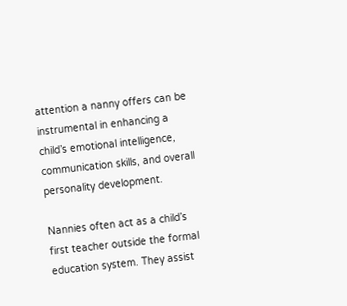attention a nanny offers can be instrumental in enhancing a child’s emotional intelligence, communication skills, and overall personality development.

Nannies often act as a child’s first teacher outside the formal education system. They assist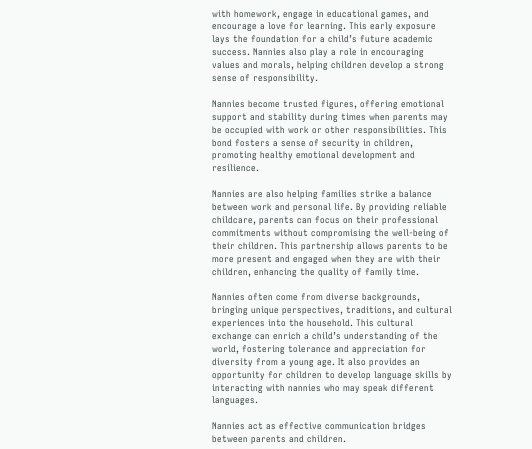with homework, engage in educational games, and encourage a love for learning. This early exposure lays the foundation for a child’s future academic success. Nannies also play a role in encouraging values and morals, helping children develop a strong sense of responsibility.

Nannies become trusted figures, offering emotional support and stability during times when parents may be occupied with work or other responsibilities. This bond fosters a sense of security in children, promoting healthy emotional development and resilience.

Nannies are also helping families strike a balance between work and personal life. By providing reliable childcare, parents can focus on their professional commitments without compromising the well-being of their children. This partnership allows parents to be more present and engaged when they are with their children, enhancing the quality of family time.

Nannies often come from diverse backgrounds, bringing unique perspectives, traditions, and cultural experiences into the household. This cultural exchange can enrich a child’s understanding of the world, fostering tolerance and appreciation for diversity from a young age. It also provides an opportunity for children to develop language skills by interacting with nannies who may speak different languages.

Nannies act as effective communication bridges between parents and children.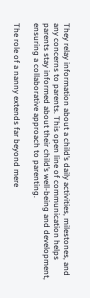They relay information about a child’s daily activities, milestones, and any concerns to parents. This open line of communication helps parents stay informed about their child’s well-being and development, ensuring a collaborative approach to parenting.

The role of a nanny extends far beyond mere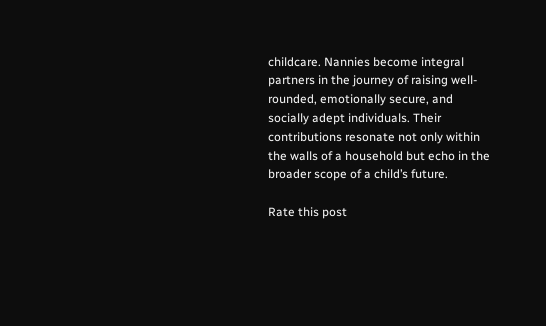childcare. Nannies become integral partners in the journey of raising well-rounded, emotionally secure, and socially adept individuals. Their contributions resonate not only within the walls of a household but echo in the broader scope of a child’s future.

Rate this post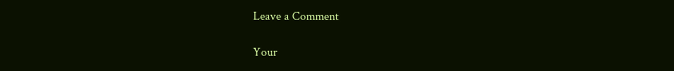Leave a Comment

Your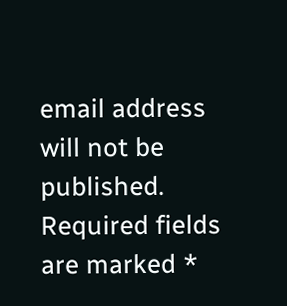email address will not be published. Required fields are marked *